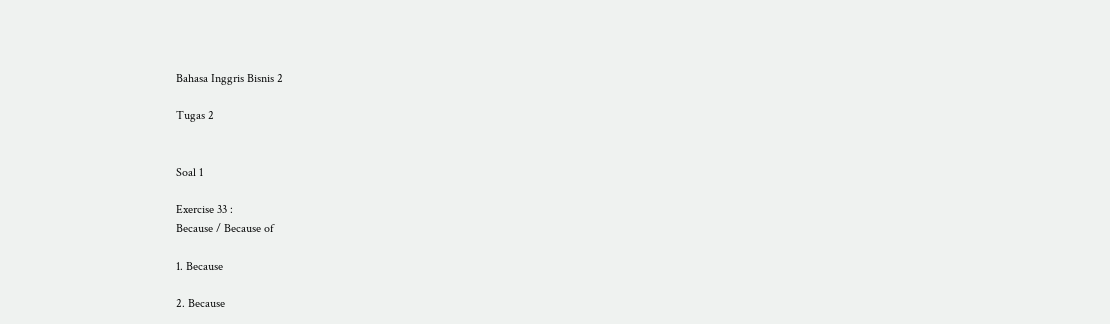Bahasa Inggris Bisnis 2

Tugas 2


Soal 1

Exercise 33 :
Because / Because of

1. Because

2. Because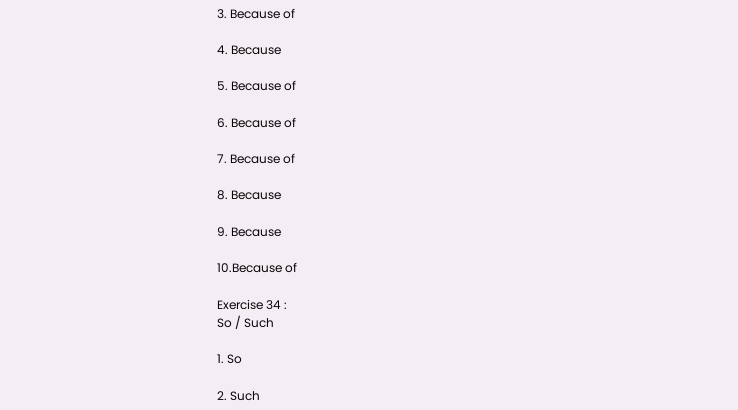3. Because of

4. Because

5. Because of

6. Because of

7. Because of

8. Because

9. Because

10.Because of

Exercise 34 :
So / Such

1. So

2. Such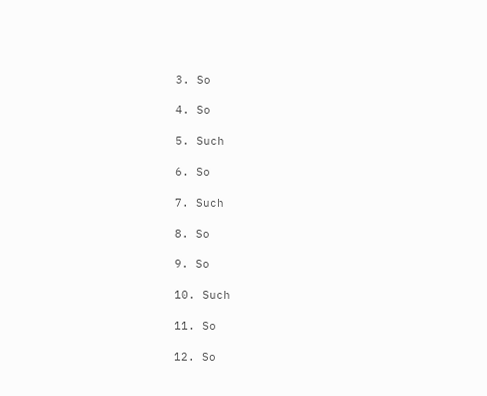3. So

4. So

5. Such

6. So

7. Such

8. So

9. So

10. Such

11. So

12. So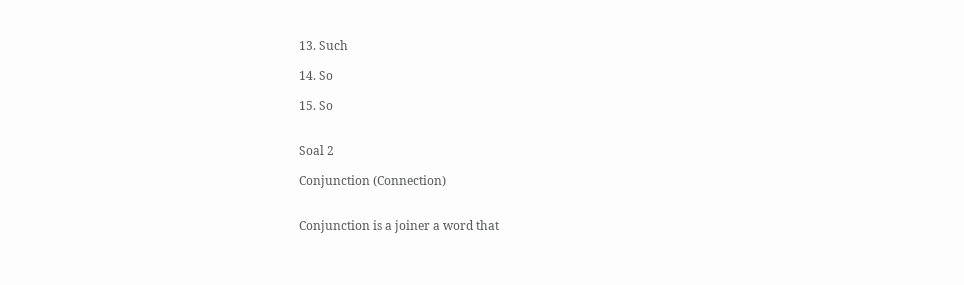13. Such

14. So

15. So


Soal 2

Conjunction (Connection)


Conjunction is a joiner a word that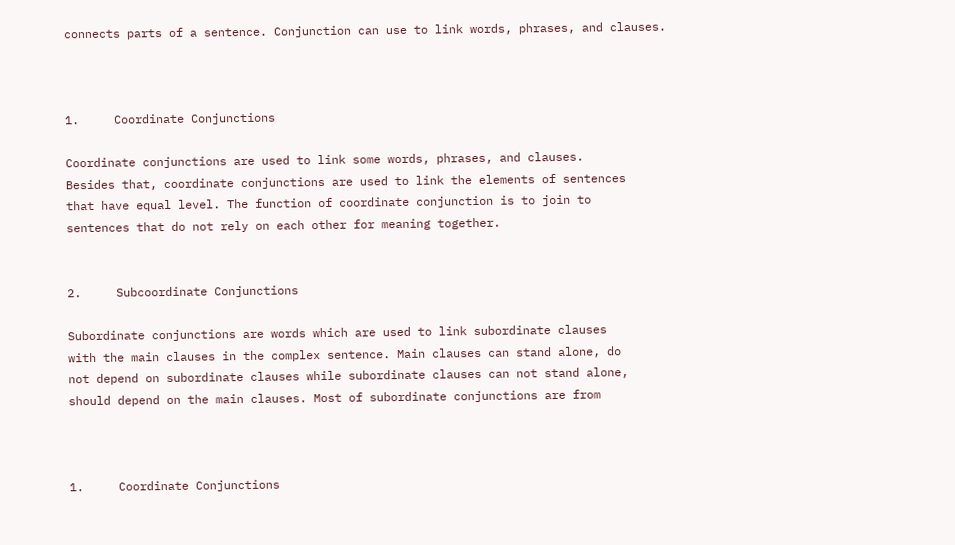connects parts of a sentence. Conjunction can use to link words, phrases, and clauses.



1.     Coordinate Conjunctions

Coordinate conjunctions are used to link some words, phrases, and clauses.
Besides that, coordinate conjunctions are used to link the elements of sentences
that have equal level. The function of coordinate conjunction is to join to
sentences that do not rely on each other for meaning together.


2.     Subcoordinate Conjunctions

Subordinate conjunctions are words which are used to link subordinate clauses
with the main clauses in the complex sentence. Main clauses can stand alone, do
not depend on subordinate clauses while subordinate clauses can not stand alone,
should depend on the main clauses. Most of subordinate conjunctions are from



1.     Coordinate Conjunctions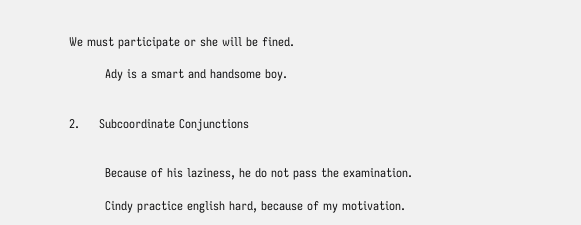We must participate or she will be fined.

         Ady is a smart and handsome boy.


2.     Subcoordinate Conjunctions


         Because of his laziness, he do not pass the examination.

         Cindy practice english hard, because of my motivation.